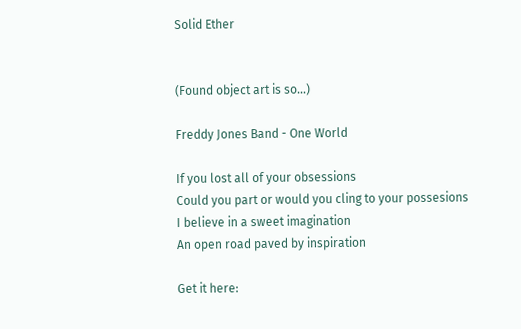Solid Ether


(Found object art is so…)

Freddy Jones Band - One World

If you lost all of your obsessions
Could you part or would you cling to your possesions
I believe in a sweet imagination
An open road paved by inspiration

Get it here: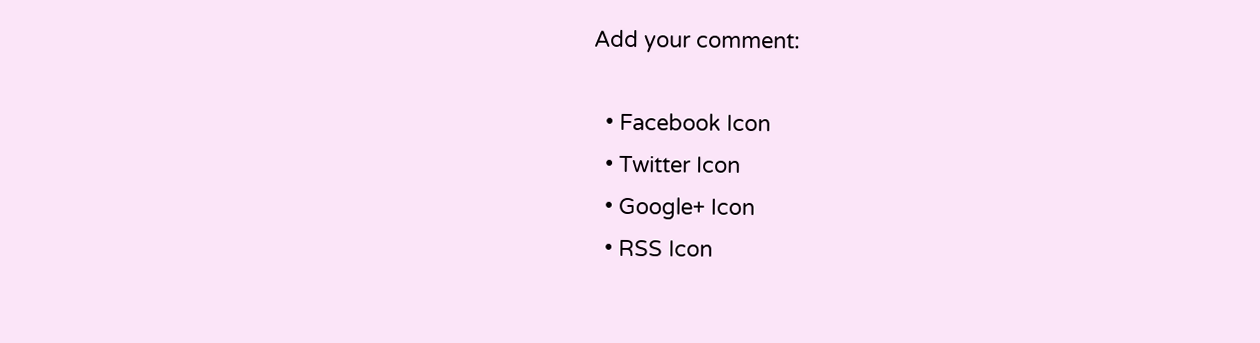Add your comment:

  • Facebook Icon
  • Twitter Icon
  • Google+ Icon
  • RSS Icon